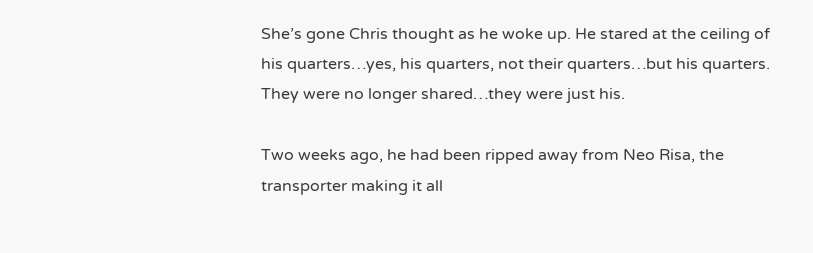She’s gone Chris thought as he woke up. He stared at the ceiling of his quarters…yes, his quarters, not their quarters…but his quarters. They were no longer shared…they were just his.

Two weeks ago, he had been ripped away from Neo Risa, the transporter making it all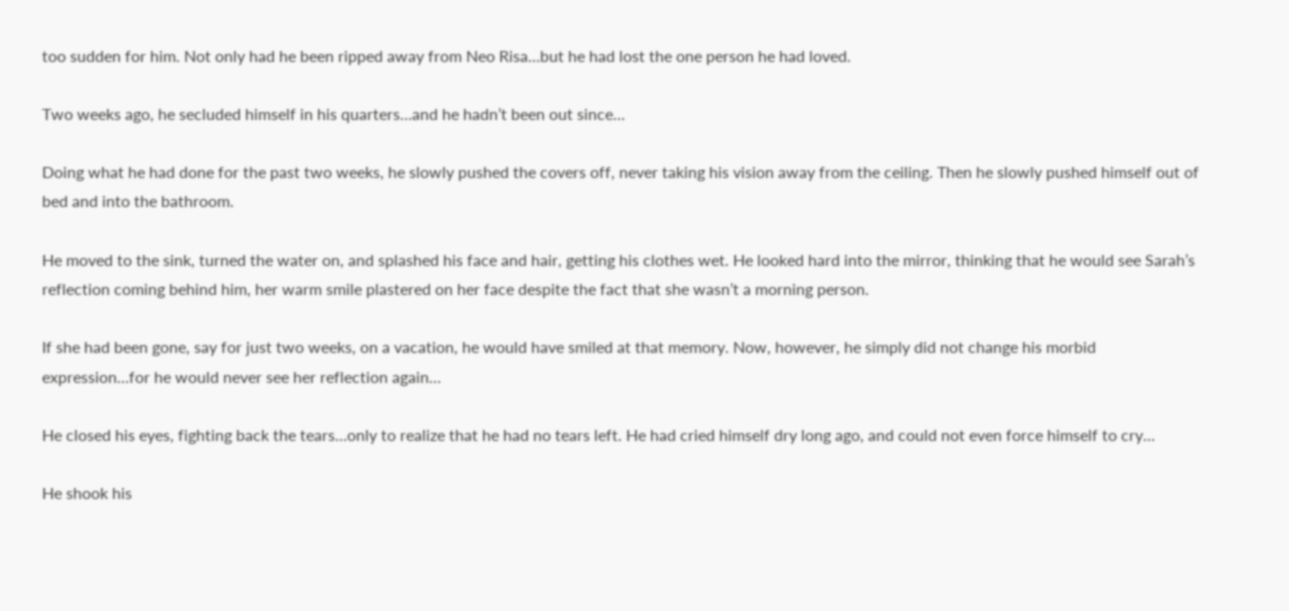too sudden for him. Not only had he been ripped away from Neo Risa…but he had lost the one person he had loved.

Two weeks ago, he secluded himself in his quarters…and he hadn’t been out since…

Doing what he had done for the past two weeks, he slowly pushed the covers off, never taking his vision away from the ceiling. Then he slowly pushed himself out of bed and into the bathroom.

He moved to the sink, turned the water on, and splashed his face and hair, getting his clothes wet. He looked hard into the mirror, thinking that he would see Sarah’s reflection coming behind him, her warm smile plastered on her face despite the fact that she wasn’t a morning person.

If she had been gone, say for just two weeks, on a vacation, he would have smiled at that memory. Now, however, he simply did not change his morbid expression…for he would never see her reflection again…

He closed his eyes, fighting back the tears…only to realize that he had no tears left. He had cried himself dry long ago, and could not even force himself to cry…

He shook his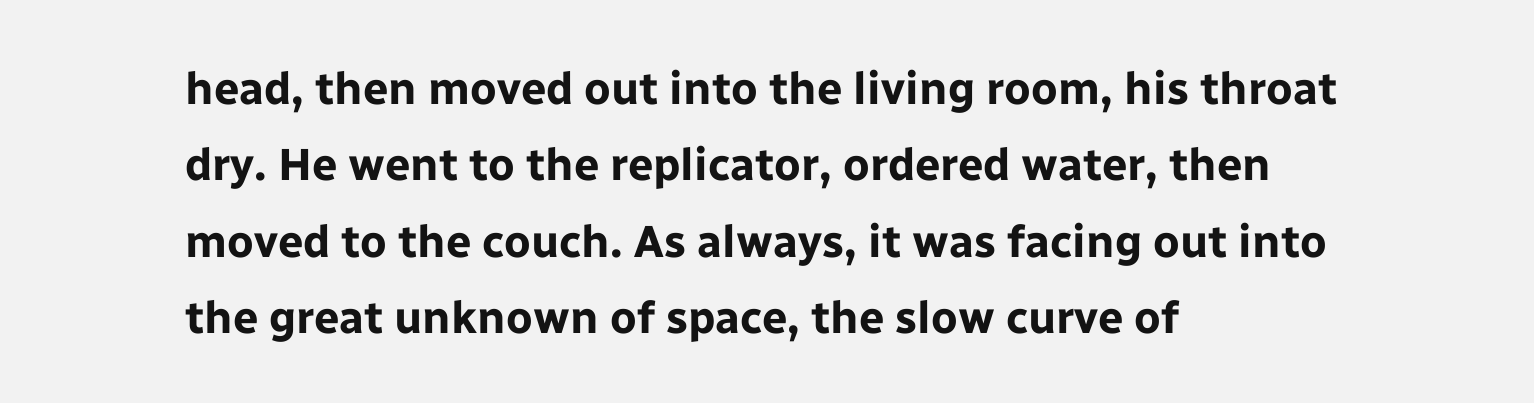head, then moved out into the living room, his throat dry. He went to the replicator, ordered water, then moved to the couch. As always, it was facing out into the great unknown of space, the slow curve of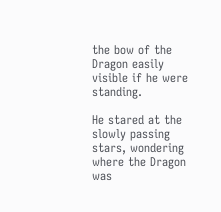the bow of the Dragon easily visible if he were standing.

He stared at the slowly passing stars, wondering where the Dragon was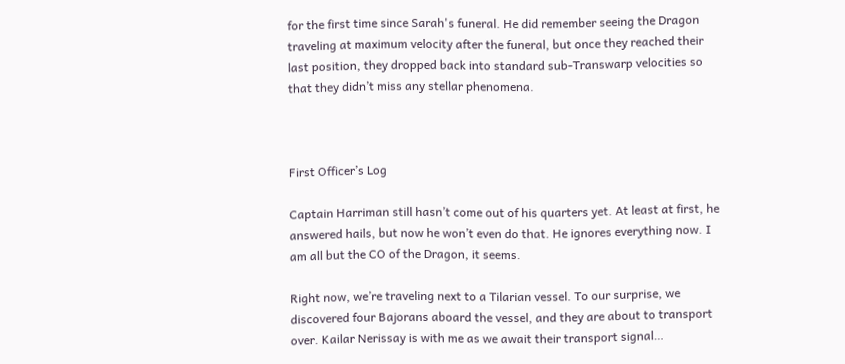for the first time since Sarah's funeral. He did remember seeing the Dragon traveling at maximum velocity after the funeral, but once they reached their last position, they dropped back into standard sub-Transwarp velocities so that they didn’t miss any stellar phenomena.



First Officer’s Log

Captain Harriman still hasn’t come out of his quarters yet. At least at first, he answered hails, but now he won’t even do that. He ignores everything now. I am all but the CO of the Dragon, it seems.

Right now, we’re traveling next to a Tilarian vessel. To our surprise, we discovered four Bajorans aboard the vessel, and they are about to transport over. Kailar Nerissay is with me as we await their transport signal…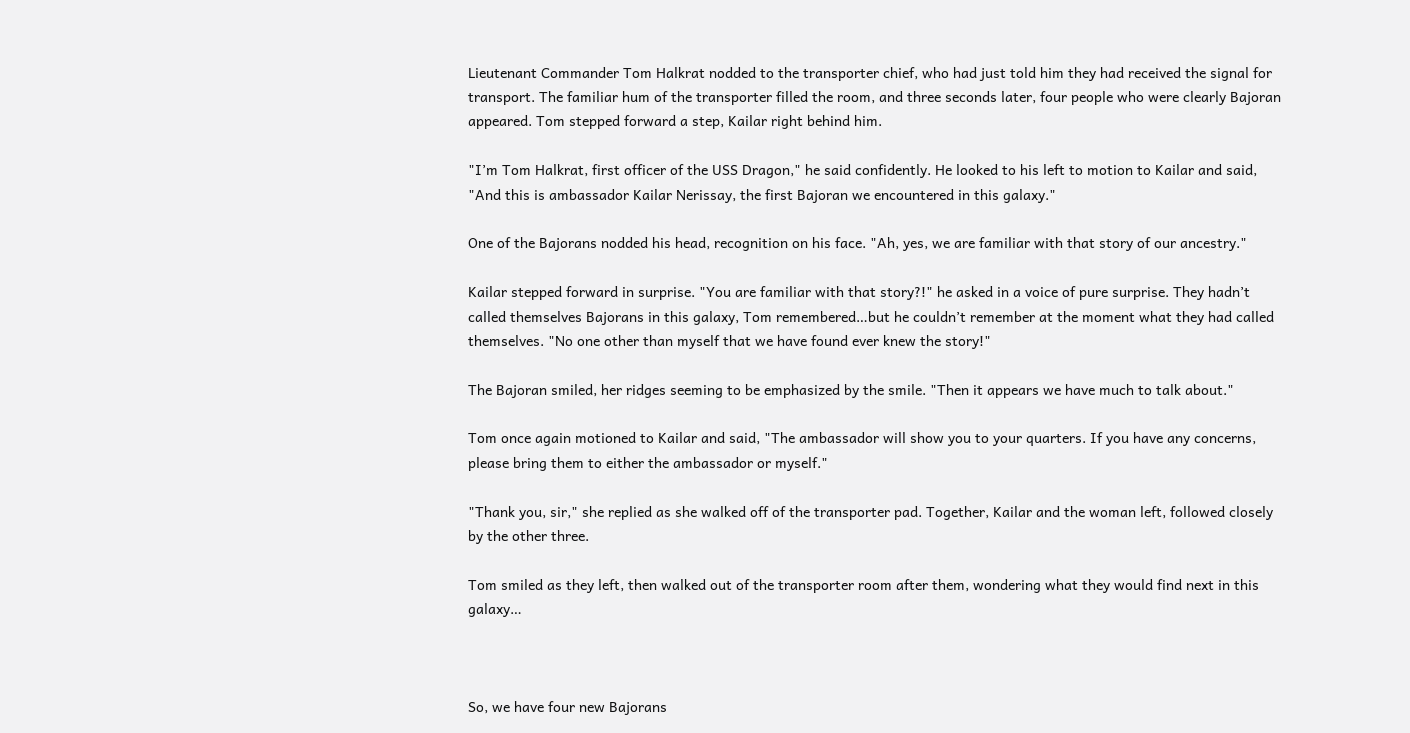Lieutenant Commander Tom Halkrat nodded to the transporter chief, who had just told him they had received the signal for transport. The familiar hum of the transporter filled the room, and three seconds later, four people who were clearly Bajoran appeared. Tom stepped forward a step, Kailar right behind him.

"I’m Tom Halkrat, first officer of the USS Dragon," he said confidently. He looked to his left to motion to Kailar and said, "And this is ambassador Kailar Nerissay, the first Bajoran we encountered in this galaxy."

One of the Bajorans nodded his head, recognition on his face. "Ah, yes, we are familiar with that story of our ancestry."

Kailar stepped forward in surprise. "You are familiar with that story?!" he asked in a voice of pure surprise. They hadn’t called themselves Bajorans in this galaxy, Tom remembered…but he couldn’t remember at the moment what they had called themselves. "No one other than myself that we have found ever knew the story!"

The Bajoran smiled, her ridges seeming to be emphasized by the smile. "Then it appears we have much to talk about."

Tom once again motioned to Kailar and said, "The ambassador will show you to your quarters. If you have any concerns, please bring them to either the ambassador or myself."

"Thank you, sir," she replied as she walked off of the transporter pad. Together, Kailar and the woman left, followed closely by the other three.

Tom smiled as they left, then walked out of the transporter room after them, wondering what they would find next in this galaxy…



So, we have four new Bajorans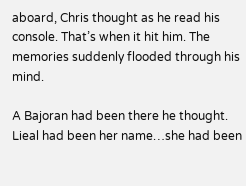aboard, Chris thought as he read his console. That’s when it hit him. The memories suddenly flooded through his mind.

A Bajoran had been there he thought. Lieal had been her name…she had been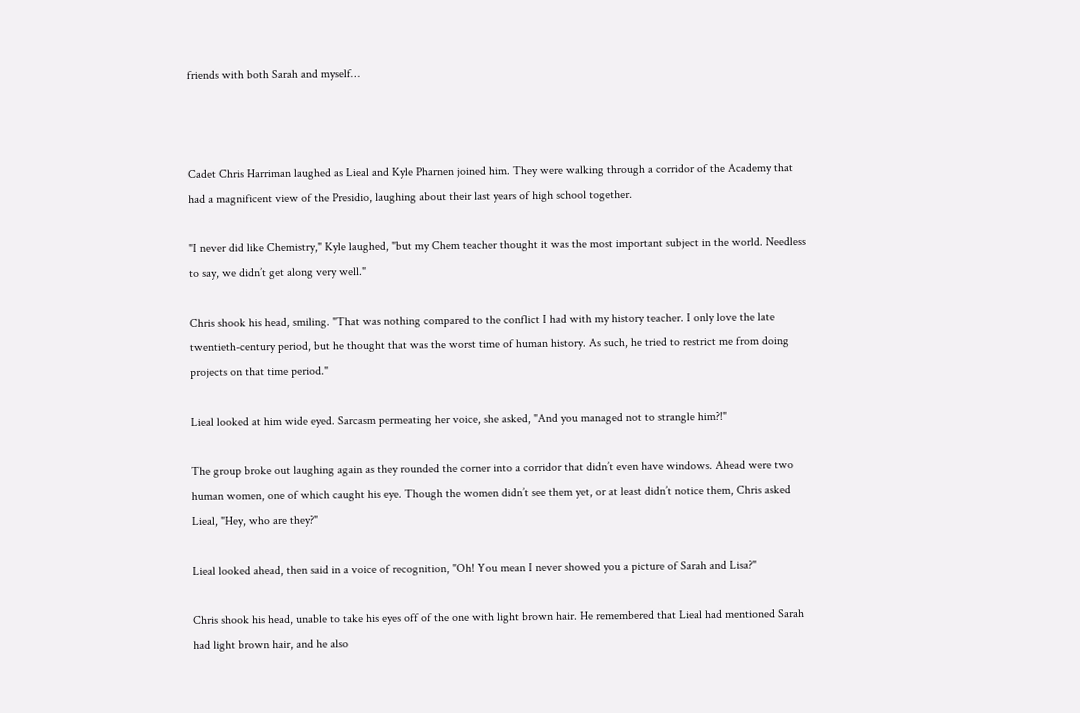friends with both Sarah and myself…



Cadet Chris Harriman laughed as Lieal and Kyle Pharnen joined him. They were walking through a corridor of the Academy that had a magnificent view of the Presidio, laughing about their last years of high school together.

"I never did like Chemistry," Kyle laughed, "but my Chem teacher thought it was the most important subject in the world. Needless to say, we didn’t get along very well."

Chris shook his head, smiling. "That was nothing compared to the conflict I had with my history teacher. I only love the late twentieth-century period, but he thought that was the worst time of human history. As such, he tried to restrict me from doing projects on that time period."

Lieal looked at him wide eyed. Sarcasm permeating her voice, she asked, "And you managed not to strangle him?!"

The group broke out laughing again as they rounded the corner into a corridor that didn’t even have windows. Ahead were two human women, one of which caught his eye. Though the women didn’t see them yet, or at least didn’t notice them, Chris asked Lieal, "Hey, who are they?"

Lieal looked ahead, then said in a voice of recognition, "Oh! You mean I never showed you a picture of Sarah and Lisa?"

Chris shook his head, unable to take his eyes off of the one with light brown hair. He remembered that Lieal had mentioned Sarah had light brown hair, and he also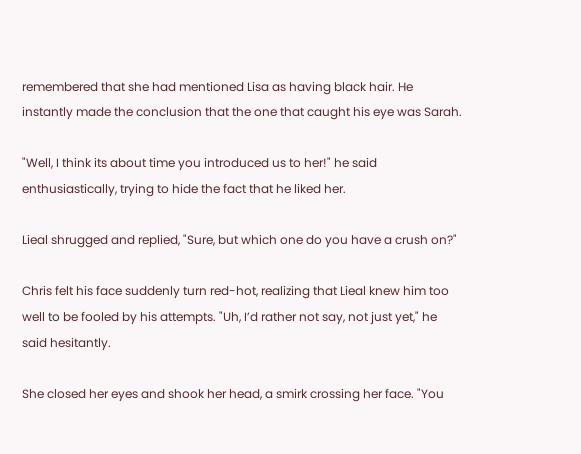remembered that she had mentioned Lisa as having black hair. He instantly made the conclusion that the one that caught his eye was Sarah.

"Well, I think its about time you introduced us to her!" he said enthusiastically, trying to hide the fact that he liked her.

Lieal shrugged and replied, "Sure, but which one do you have a crush on?"

Chris felt his face suddenly turn red-hot, realizing that Lieal knew him too well to be fooled by his attempts. "Uh, I’d rather not say, not just yet," he said hesitantly.

She closed her eyes and shook her head, a smirk crossing her face. "You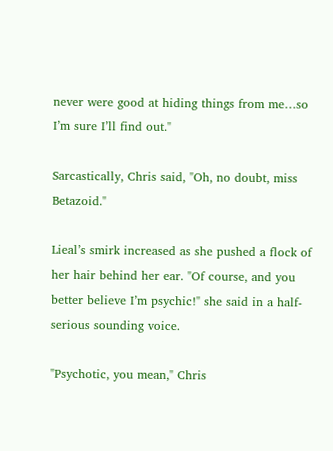never were good at hiding things from me…so I’m sure I’ll find out."

Sarcastically, Chris said, "Oh, no doubt, miss Betazoid."

Lieal’s smirk increased as she pushed a flock of her hair behind her ear. "Of course, and you better believe I’m psychic!" she said in a half-serious sounding voice.

"Psychotic, you mean," Chris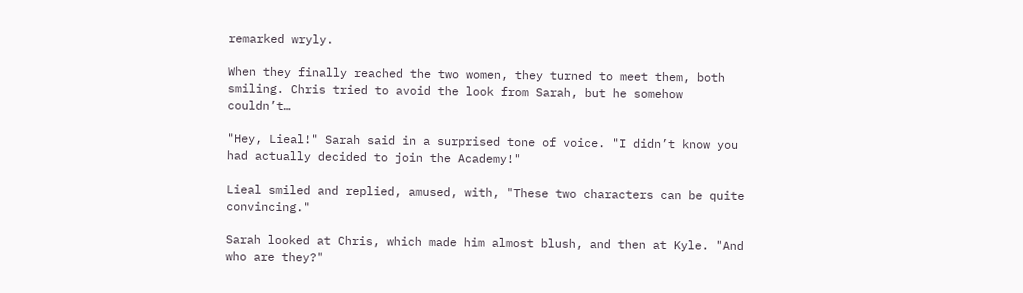remarked wryly.

When they finally reached the two women, they turned to meet them, both smiling. Chris tried to avoid the look from Sarah, but he somehow couldn’t…

"Hey, Lieal!" Sarah said in a surprised tone of voice. "I didn’t know you had actually decided to join the Academy!"

Lieal smiled and replied, amused, with, "These two characters can be quite convincing."

Sarah looked at Chris, which made him almost blush, and then at Kyle. "And who are they?"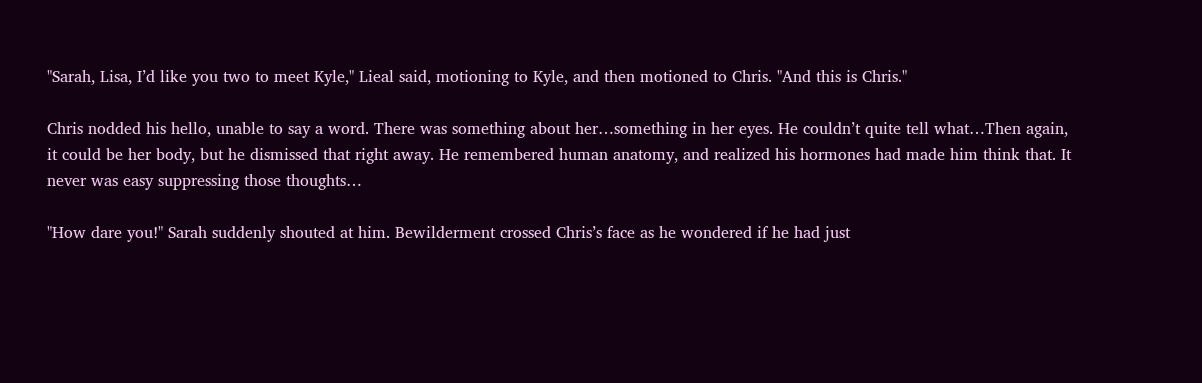"Sarah, Lisa, I’d like you two to meet Kyle," Lieal said, motioning to Kyle, and then motioned to Chris. "And this is Chris."

Chris nodded his hello, unable to say a word. There was something about her…something in her eyes. He couldn’t quite tell what…Then again, it could be her body, but he dismissed that right away. He remembered human anatomy, and realized his hormones had made him think that. It never was easy suppressing those thoughts…

"How dare you!" Sarah suddenly shouted at him. Bewilderment crossed Chris’s face as he wondered if he had just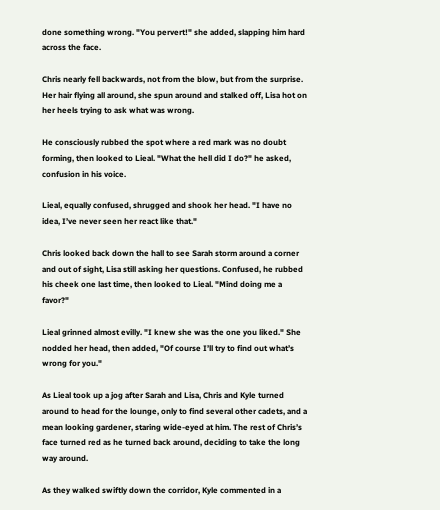done something wrong. "You pervert!" she added, slapping him hard across the face.

Chris nearly fell backwards, not from the blow, but from the surprise. Her hair flying all around, she spun around and stalked off, Lisa hot on her heels trying to ask what was wrong.

He consciously rubbed the spot where a red mark was no doubt forming, then looked to Lieal. "What the hell did I do?" he asked, confusion in his voice.

Lieal, equally confused, shrugged and shook her head. "I have no idea, I’ve never seen her react like that."

Chris looked back down the hall to see Sarah storm around a corner and out of sight, Lisa still asking her questions. Confused, he rubbed his cheek one last time, then looked to Lieal. "Mind doing me a favor?"

Lieal grinned almost evilly. "I knew she was the one you liked." She nodded her head, then added, "Of course I’ll try to find out what’s wrong for you."

As Lieal took up a jog after Sarah and Lisa, Chris and Kyle turned around to head for the lounge, only to find several other cadets, and a mean looking gardener, staring wide-eyed at him. The rest of Chris’s face turned red as he turned back around, deciding to take the long way around.

As they walked swiftly down the corridor, Kyle commented in a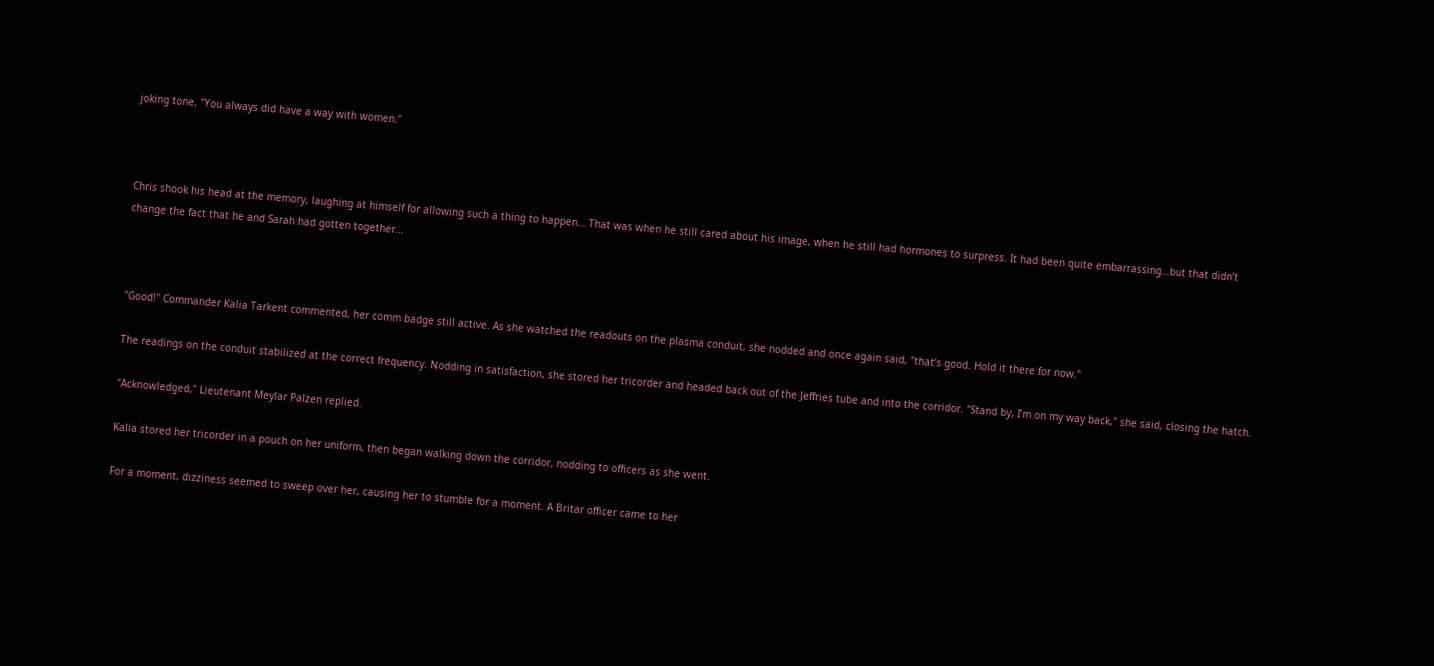joking tone, "You always did have a way with women."



Chris shook his head at the memory, laughing at himself for allowing such a thing to happen… That was when he still cared about his image, when he still had hormones to surpress. It had been quite embarrassing…but that didn’t change the fact that he and Sarah had gotten together…



"Good!" Commander Kalia Tarkent commented, her comm badge still active. As she watched the readouts on the plasma conduit, she nodded and once again said, "that’s good. Hold it there for now."

The readings on the conduit stabilized at the correct frequency. Nodding in satisfaction, she stored her tricorder and headed back out of the Jeffries tube and into the corridor. "Stand by, I’m on my way back," she said, closing the hatch.

"Acknowledged," Lieutenant Meylar Palzen replied.

Kalia stored her tricorder in a pouch on her uniform, then began walking down the corridor, nodding to officers as she went.

For a moment, dizziness seemed to sweep over her, causing her to stumble for a moment. A Britar officer came to her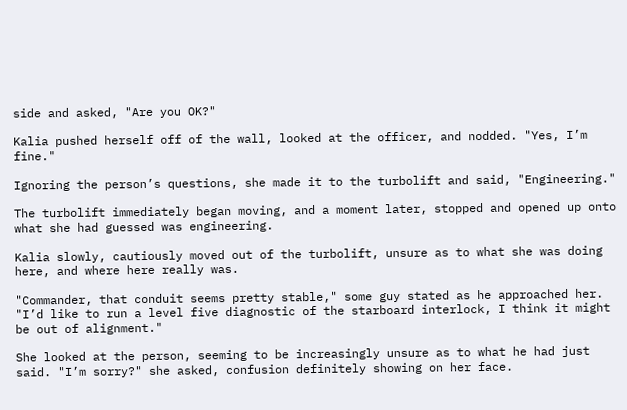side and asked, "Are you OK?"

Kalia pushed herself off of the wall, looked at the officer, and nodded. "Yes, I’m fine."

Ignoring the person’s questions, she made it to the turbolift and said, "Engineering."

The turbolift immediately began moving, and a moment later, stopped and opened up onto what she had guessed was engineering.

Kalia slowly, cautiously moved out of the turbolift, unsure as to what she was doing here, and where here really was.

"Commander, that conduit seems pretty stable," some guy stated as he approached her. "I’d like to run a level five diagnostic of the starboard interlock, I think it might be out of alignment."

She looked at the person, seeming to be increasingly unsure as to what he had just said. "I’m sorry?" she asked, confusion definitely showing on her face.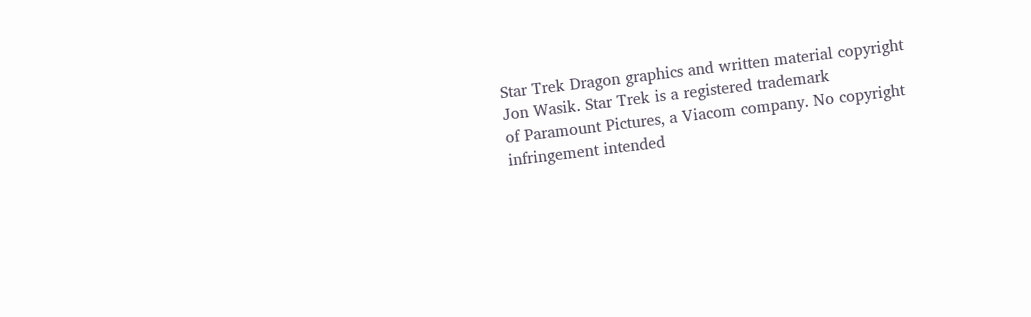Star Trek Dragon graphics and written material copyright Jon Wasik. Star Trek is a registered trademark
of Paramount Pictures, a Viacom company. No copyright infringement intended